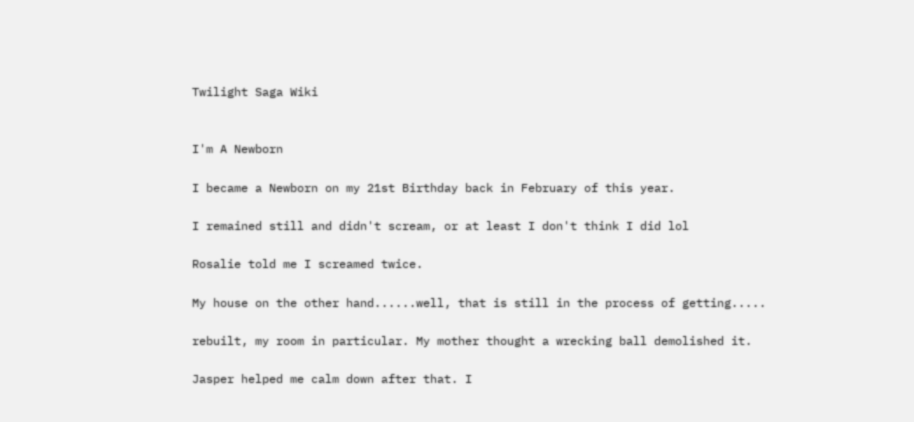Twilight Saga Wiki


I'm A Newborn

I became a Newborn on my 21st Birthday back in February of this year.

I remained still and didn't scream, or at least I don't think I did lol

Rosalie told me I screamed twice.

My house on the other hand......well, that is still in the process of getting.....

rebuilt, my room in particular. My mother thought a wrecking ball demolished it.

Jasper helped me calm down after that. I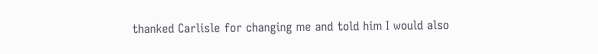thanked Carlisle for changing me and told him I would also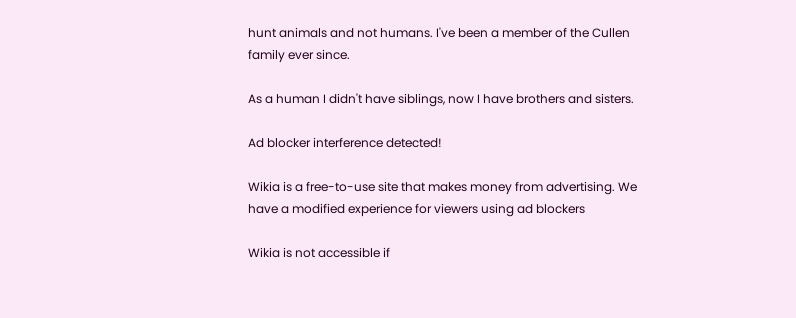hunt animals and not humans. I've been a member of the Cullen family ever since.

As a human I didn't have siblings, now I have brothers and sisters.

Ad blocker interference detected!

Wikia is a free-to-use site that makes money from advertising. We have a modified experience for viewers using ad blockers

Wikia is not accessible if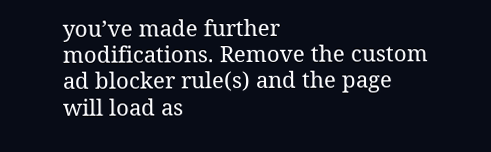you’ve made further modifications. Remove the custom ad blocker rule(s) and the page will load as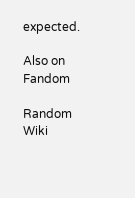expected.

Also on Fandom

Random Wiki